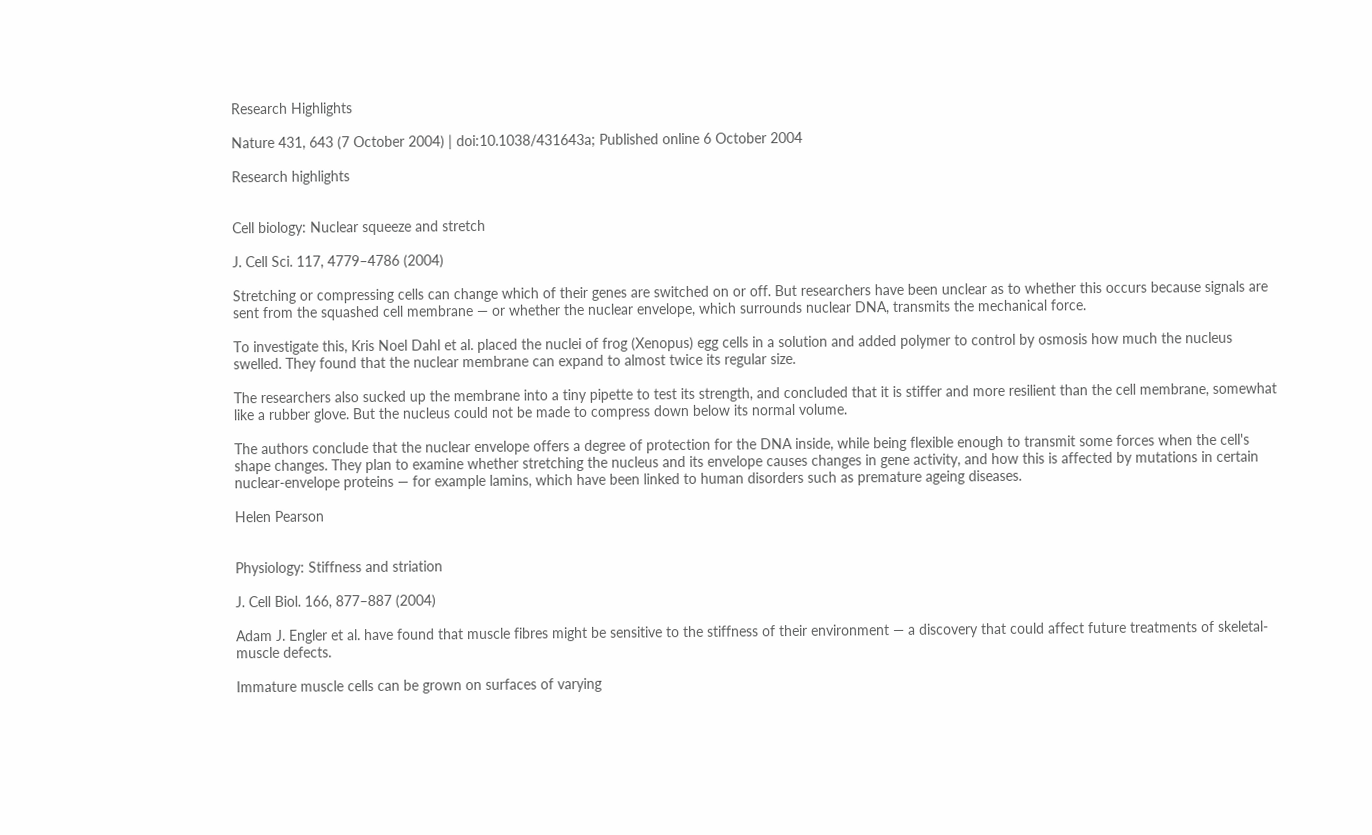Research Highlights

Nature 431, 643 (7 October 2004) | doi:10.1038/431643a; Published online 6 October 2004

Research highlights


Cell biology: Nuclear squeeze and stretch

J. Cell Sci. 117, 4779–4786 (2004)

Stretching or compressing cells can change which of their genes are switched on or off. But researchers have been unclear as to whether this occurs because signals are sent from the squashed cell membrane — or whether the nuclear envelope, which surrounds nuclear DNA, transmits the mechanical force.

To investigate this, Kris Noel Dahl et al. placed the nuclei of frog (Xenopus) egg cells in a solution and added polymer to control by osmosis how much the nucleus swelled. They found that the nuclear membrane can expand to almost twice its regular size.

The researchers also sucked up the membrane into a tiny pipette to test its strength, and concluded that it is stiffer and more resilient than the cell membrane, somewhat like a rubber glove. But the nucleus could not be made to compress down below its normal volume.

The authors conclude that the nuclear envelope offers a degree of protection for the DNA inside, while being flexible enough to transmit some forces when the cell's shape changes. They plan to examine whether stretching the nucleus and its envelope causes changes in gene activity, and how this is affected by mutations in certain nuclear-envelope proteins — for example lamins, which have been linked to human disorders such as premature ageing diseases.

Helen Pearson


Physiology: Stiffness and striation

J. Cell Biol. 166, 877–887 (2004)

Adam J. Engler et al. have found that muscle fibres might be sensitive to the stiffness of their environment — a discovery that could affect future treatments of skeletal-muscle defects.

Immature muscle cells can be grown on surfaces of varying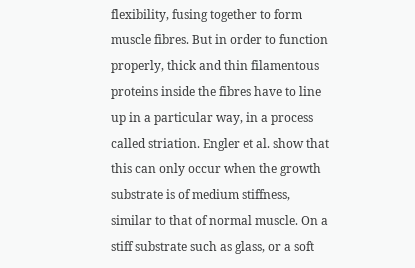flexibility, fusing together to form muscle fibres. But in order to function properly, thick and thin filamentous proteins inside the fibres have to line up in a particular way, in a process called striation. Engler et al. show that this can only occur when the growth substrate is of medium stiffness, similar to that of normal muscle. On a stiff substrate such as glass, or a soft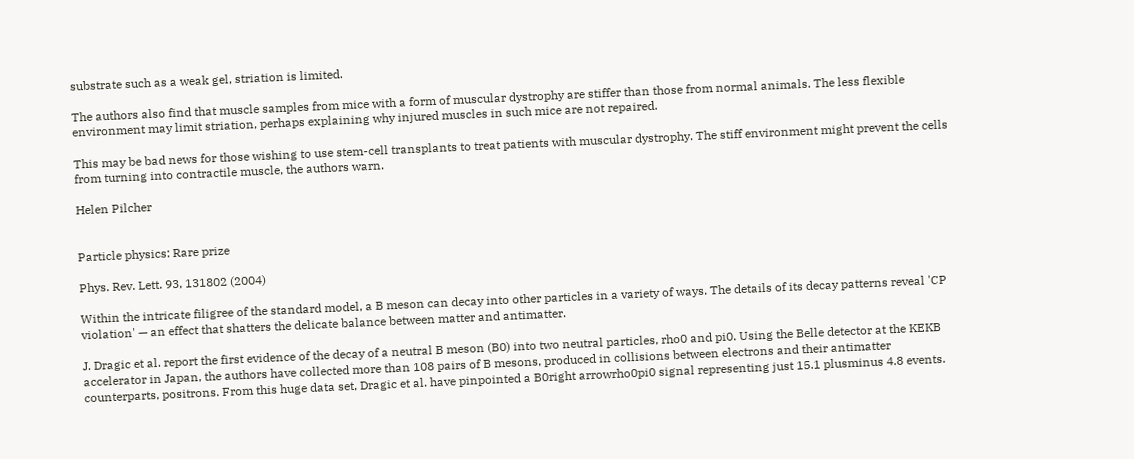substrate such as a weak gel, striation is limited.

The authors also find that muscle samples from mice with a form of muscular dystrophy are stiffer than those from normal animals. The less flexible environment may limit striation, perhaps explaining why injured muscles in such mice are not repaired.

This may be bad news for those wishing to use stem-cell transplants to treat patients with muscular dystrophy. The stiff environment might prevent the cells from turning into contractile muscle, the authors warn.

Helen Pilcher


Particle physics: Rare prize

Phys. Rev. Lett. 93, 131802 (2004)

Within the intricate filigree of the standard model, a B meson can decay into other particles in a variety of ways. The details of its decay patterns reveal 'CP violation' — an effect that shatters the delicate balance between matter and antimatter.

J. Dragic et al. report the first evidence of the decay of a neutral B meson (B0) into two neutral particles, rho0 and pi0. Using the Belle detector at the KEKB accelerator in Japan, the authors have collected more than 108 pairs of B mesons, produced in collisions between electrons and their antimatter counterparts, positrons. From this huge data set, Dragic et al. have pinpointed a B0right arrowrho0pi0 signal representing just 15.1 plusminus 4.8 events.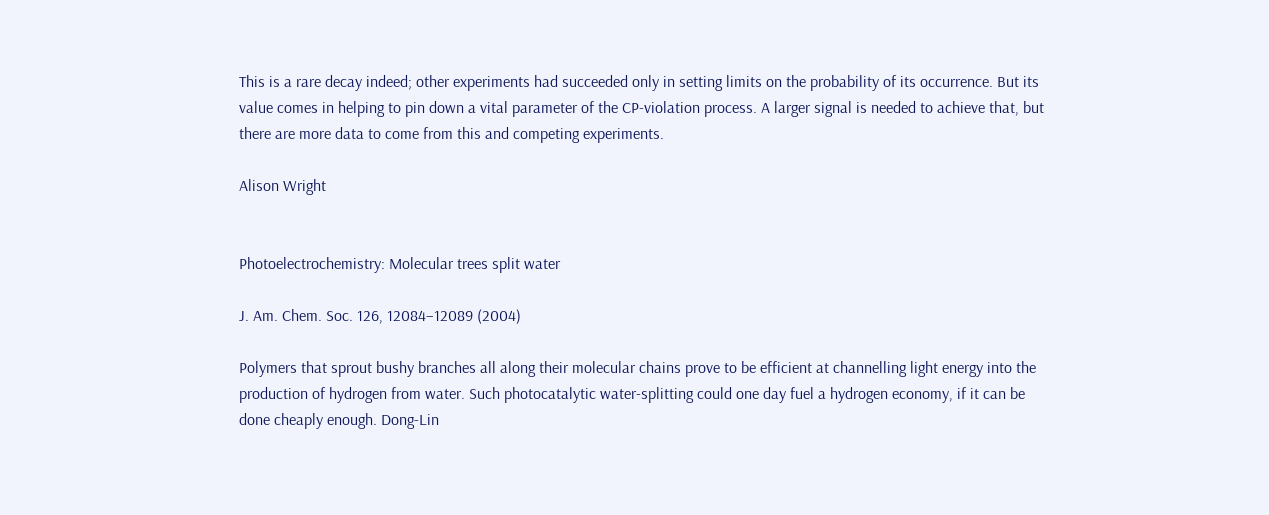This is a rare decay indeed; other experiments had succeeded only in setting limits on the probability of its occurrence. But its value comes in helping to pin down a vital parameter of the CP-violation process. A larger signal is needed to achieve that, but there are more data to come from this and competing experiments.

Alison Wright


Photoelectrochemistry: Molecular trees split water

J. Am. Chem. Soc. 126, 12084–12089 (2004)

Polymers that sprout bushy branches all along their molecular chains prove to be efficient at channelling light energy into the production of hydrogen from water. Such photocatalytic water-splitting could one day fuel a hydrogen economy, if it can be done cheaply enough. Dong-Lin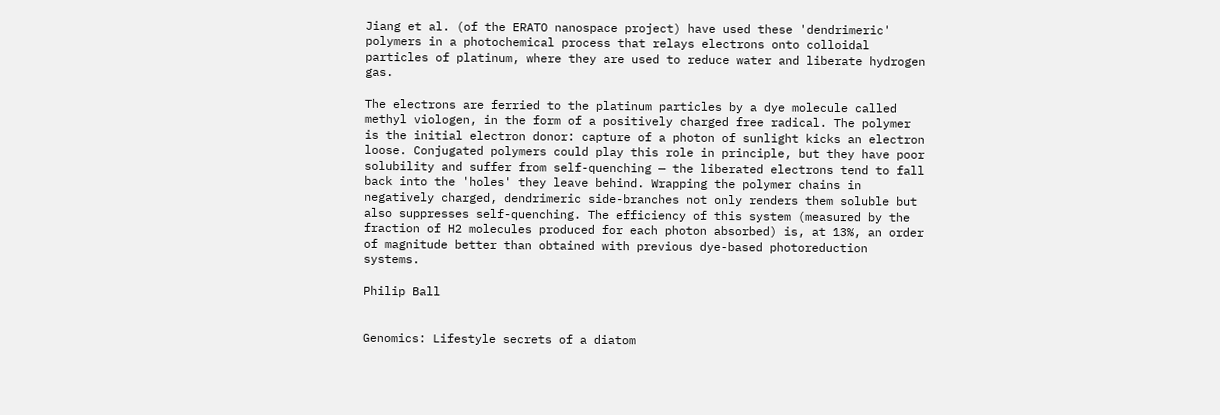Jiang et al. (of the ERATO nanospace project) have used these 'dendrimeric' polymers in a photochemical process that relays electrons onto colloidal particles of platinum, where they are used to reduce water and liberate hydrogen gas.

The electrons are ferried to the platinum particles by a dye molecule called methyl viologen, in the form of a positively charged free radical. The polymer is the initial electron donor: capture of a photon of sunlight kicks an electron loose. Conjugated polymers could play this role in principle, but they have poor solubility and suffer from self-quenching — the liberated electrons tend to fall back into the 'holes' they leave behind. Wrapping the polymer chains in negatively charged, dendrimeric side-branches not only renders them soluble but also suppresses self-quenching. The efficiency of this system (measured by the fraction of H2 molecules produced for each photon absorbed) is, at 13%, an order of magnitude better than obtained with previous dye-based photoreduction systems.

Philip Ball


Genomics: Lifestyle secrets of a diatom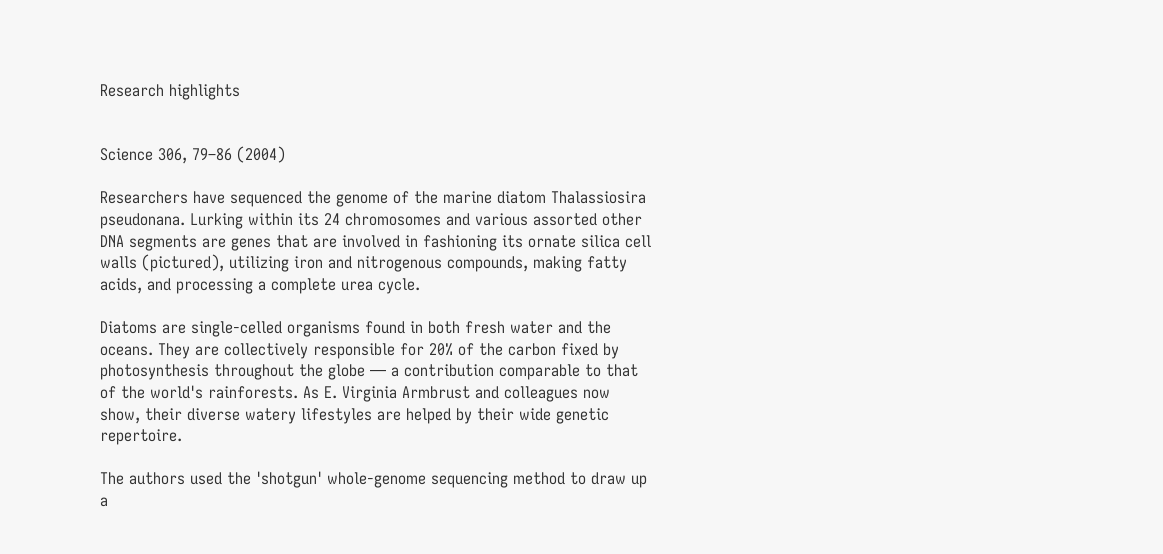Research highlights


Science 306, 79–86 (2004)

Researchers have sequenced the genome of the marine diatom Thalassiosira pseudonana. Lurking within its 24 chromosomes and various assorted other DNA segments are genes that are involved in fashioning its ornate silica cell walls (pictured), utilizing iron and nitrogenous compounds, making fatty acids, and processing a complete urea cycle.

Diatoms are single-celled organisms found in both fresh water and the oceans. They are collectively responsible for 20% of the carbon fixed by photosynthesis throughout the globe — a contribution comparable to that of the world's rainforests. As E. Virginia Armbrust and colleagues now show, their diverse watery lifestyles are helped by their wide genetic repertoire.

The authors used the 'shotgun' whole-genome sequencing method to draw up a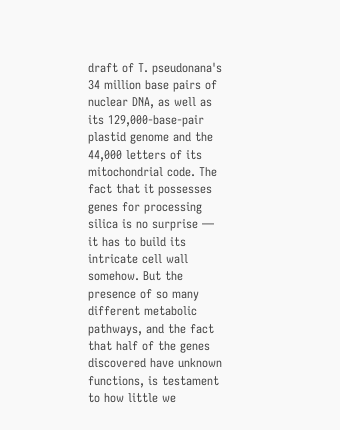draft of T. pseudonana's 34 million base pairs of nuclear DNA, as well as its 129,000-base-pair plastid genome and the 44,000 letters of its mitochondrial code. The fact that it possesses genes for processing silica is no surprise — it has to build its intricate cell wall somehow. But the presence of so many different metabolic pathways, and the fact that half of the genes discovered have unknown functions, is testament to how little we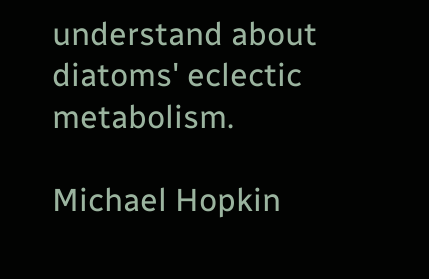understand about diatoms' eclectic metabolism.

Michael Hopkin